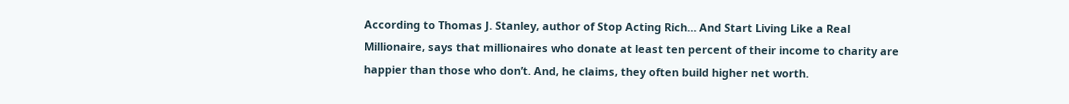According to Thomas J. Stanley, author of Stop Acting Rich… And Start Living Like a Real Millionaire, says that millionaires who donate at least ten percent of their income to charity are happier than those who don’t. And, he claims, they often build higher net worth.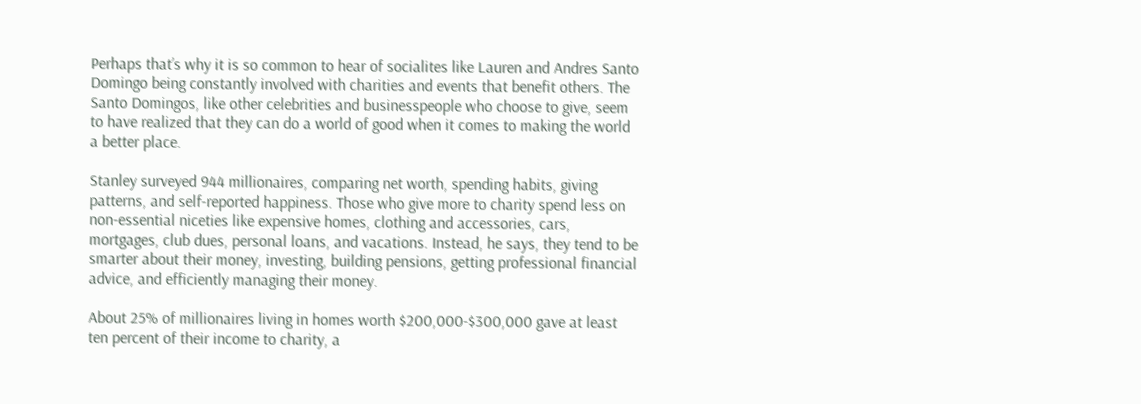Perhaps that’s why it is so common to hear of socialites like Lauren and Andres Santo Domingo being constantly involved with charities and events that benefit others. The Santo Domingos, like other celebrities and businesspeople who choose to give, seem to have realized that they can do a world of good when it comes to making the world a better place.

Stanley surveyed 944 millionaires, comparing net worth, spending habits, giving patterns, and self-reported happiness. Those who give more to charity spend less on non-essential niceties like expensive homes, clothing and accessories, cars, mortgages, club dues, personal loans, and vacations. Instead, he says, they tend to be smarter about their money, investing, building pensions, getting professional financial advice, and efficiently managing their money.

About 25% of millionaires living in homes worth $200,000-$300,000 gave at least ten percent of their income to charity, a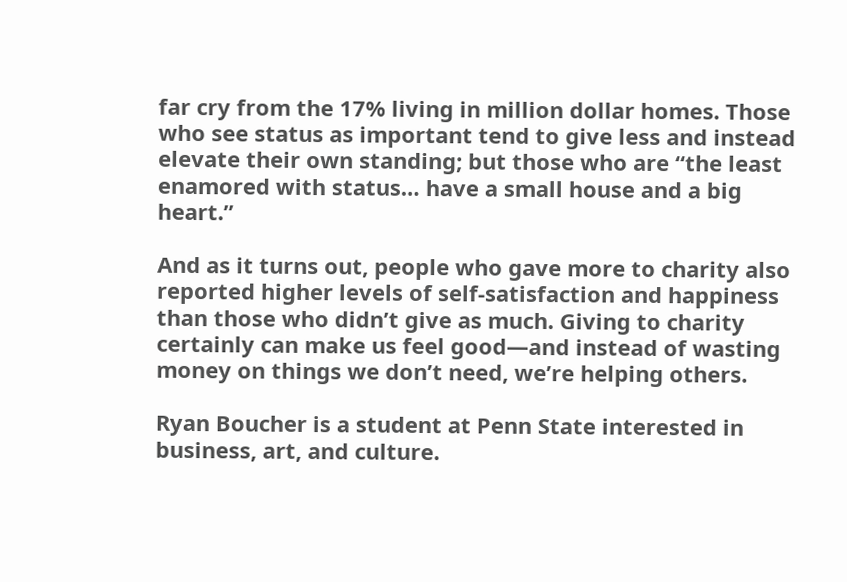far cry from the 17% living in million dollar homes. Those who see status as important tend to give less and instead elevate their own standing; but those who are “the least enamored with status… have a small house and a big heart.”

And as it turns out, people who gave more to charity also reported higher levels of self-satisfaction and happiness than those who didn’t give as much. Giving to charity certainly can make us feel good—and instead of wasting money on things we don’t need, we’re helping others.

Ryan Boucher is a student at Penn State interested in business, art, and culture.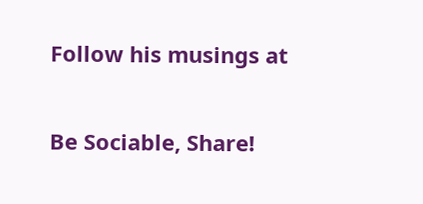Follow his musings at

Be Sociable, Share!